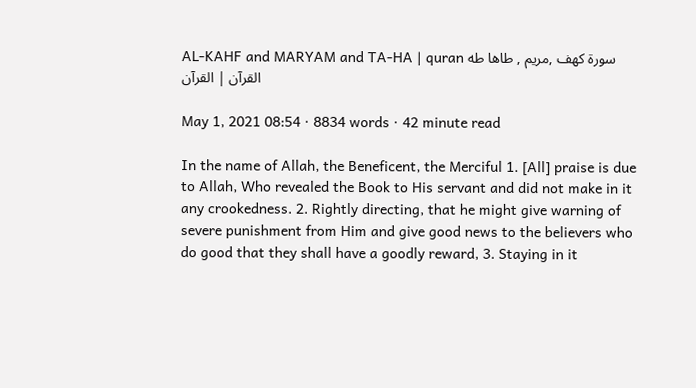AL-KAHF and MARYAM and TA-HA | quran سورة کهف ,مریم , طاها طه القرآن | القرآن

May 1, 2021 08:54 · 8834 words · 42 minute read

In the name of Allah, the Beneficent, the Merciful 1. [All] praise is due to Allah, Who revealed the Book to His servant and did not make in it any crookedness. 2. Rightly directing, that he might give warning of severe punishment from Him and give good news to the believers who do good that they shall have a goodly reward, 3. Staying in it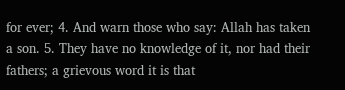for ever; 4. And warn those who say: Allah has taken a son. 5. They have no knowledge of it, nor had their fathers; a grievous word it is that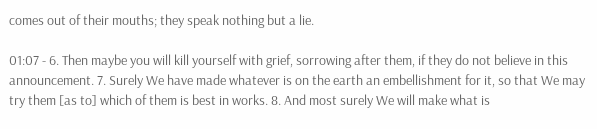comes out of their mouths; they speak nothing but a lie.

01:07 - 6. Then maybe you will kill yourself with grief, sorrowing after them, if they do not believe in this announcement. 7. Surely We have made whatever is on the earth an embellishment for it, so that We may try them [as to] which of them is best in works. 8. And most surely We will make what is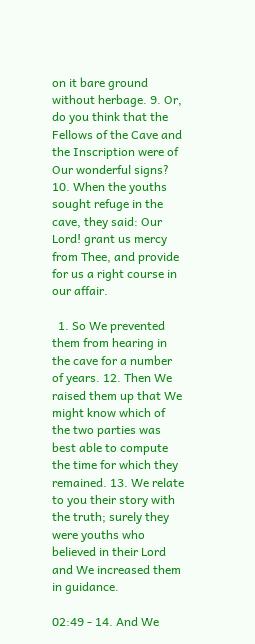on it bare ground without herbage. 9. Or, do you think that the Fellows of the Cave and the Inscription were of Our wonderful signs? 10. When the youths sought refuge in the cave, they said: Our Lord! grant us mercy from Thee, and provide for us a right course in our affair.

  1. So We prevented them from hearing in the cave for a number of years. 12. Then We raised them up that We might know which of the two parties was best able to compute the time for which they remained. 13. We relate to you their story with the truth; surely they were youths who believed in their Lord and We increased them in guidance.

02:49 - 14. And We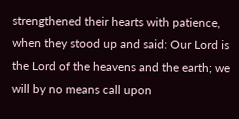strengthened their hearts with patience, when they stood up and said: Our Lord is the Lord of the heavens and the earth; we will by no means call upon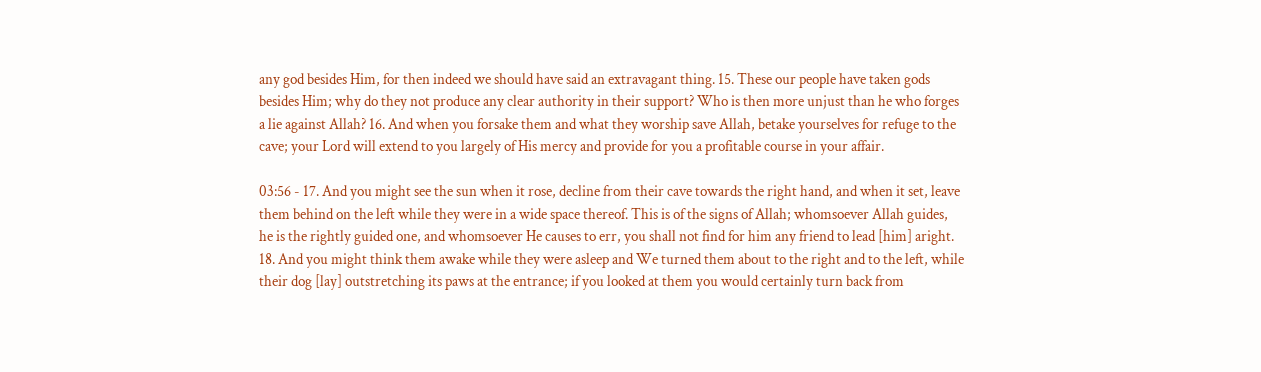any god besides Him, for then indeed we should have said an extravagant thing. 15. These our people have taken gods besides Him; why do they not produce any clear authority in their support? Who is then more unjust than he who forges a lie against Allah? 16. And when you forsake them and what they worship save Allah, betake yourselves for refuge to the cave; your Lord will extend to you largely of His mercy and provide for you a profitable course in your affair.

03:56 - 17. And you might see the sun when it rose, decline from their cave towards the right hand, and when it set, leave them behind on the left while they were in a wide space thereof. This is of the signs of Allah; whomsoever Allah guides, he is the rightly guided one, and whomsoever He causes to err, you shall not find for him any friend to lead [him] aright. 18. And you might think them awake while they were asleep and We turned them about to the right and to the left, while their dog [lay] outstretching its paws at the entrance; if you looked at them you would certainly turn back from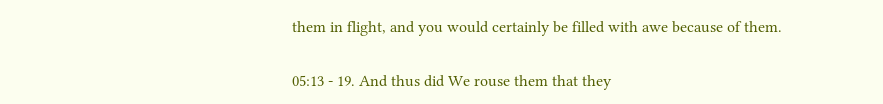them in flight, and you would certainly be filled with awe because of them.

05:13 - 19. And thus did We rouse them that they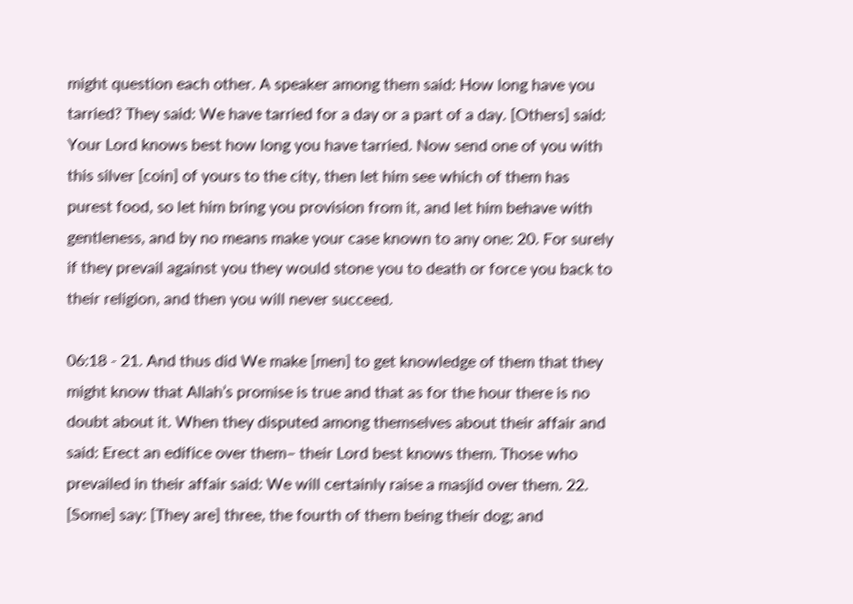might question each other. A speaker among them said: How long have you tarried? They said: We have tarried for a day or a part of a day. [Others] said: Your Lord knows best how long you have tarried. Now send one of you with this silver [coin] of yours to the city, then let him see which of them has purest food, so let him bring you provision from it, and let him behave with gentleness, and by no means make your case known to any one: 20. For surely if they prevail against you they would stone you to death or force you back to their religion, and then you will never succeed.

06:18 - 21. And thus did We make [men] to get knowledge of them that they might know that Allah’s promise is true and that as for the hour there is no doubt about it. When they disputed among themselves about their affair and said: Erect an edifice over them– their Lord best knows them. Those who prevailed in their affair said: We will certainly raise a masjid over them. 22. [Some] say: [They are] three, the fourth of them being their dog; and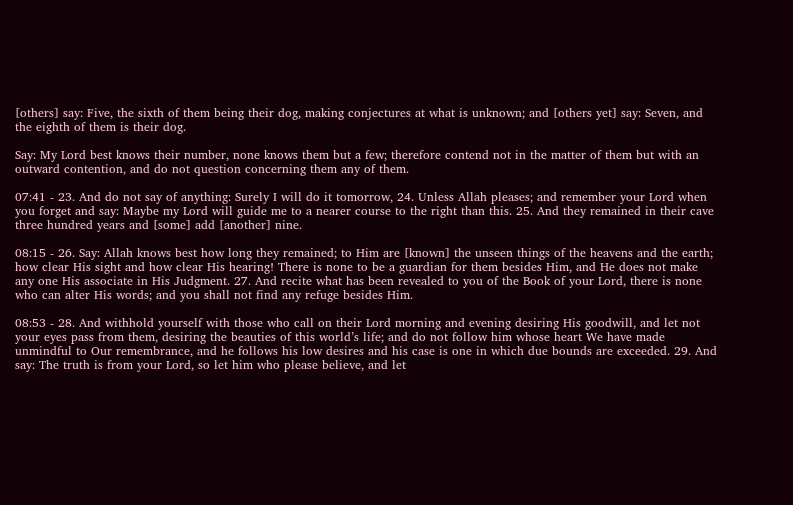[others] say: Five, the sixth of them being their dog, making conjectures at what is unknown; and [others yet] say: Seven, and the eighth of them is their dog.

Say: My Lord best knows their number, none knows them but a few; therefore contend not in the matter of them but with an outward contention, and do not question concerning them any of them.

07:41 - 23. And do not say of anything: Surely I will do it tomorrow, 24. Unless Allah pleases; and remember your Lord when you forget and say: Maybe my Lord will guide me to a nearer course to the right than this. 25. And they remained in their cave three hundred years and [some] add [another] nine.

08:15 - 26. Say: Allah knows best how long they remained; to Him are [known] the unseen things of the heavens and the earth; how clear His sight and how clear His hearing! There is none to be a guardian for them besides Him, and He does not make any one His associate in His Judgment. 27. And recite what has been revealed to you of the Book of your Lord, there is none who can alter His words; and you shall not find any refuge besides Him.

08:53 - 28. And withhold yourself with those who call on their Lord morning and evening desiring His goodwill, and let not your eyes pass from them, desiring the beauties of this world’s life; and do not follow him whose heart We have made unmindful to Our remembrance, and he follows his low desires and his case is one in which due bounds are exceeded. 29. And say: The truth is from your Lord, so let him who please believe, and let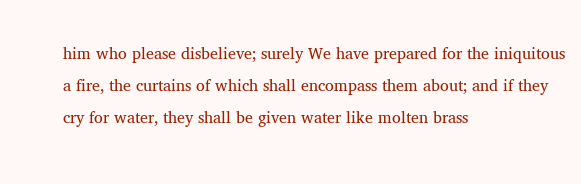him who please disbelieve; surely We have prepared for the iniquitous a fire, the curtains of which shall encompass them about; and if they cry for water, they shall be given water like molten brass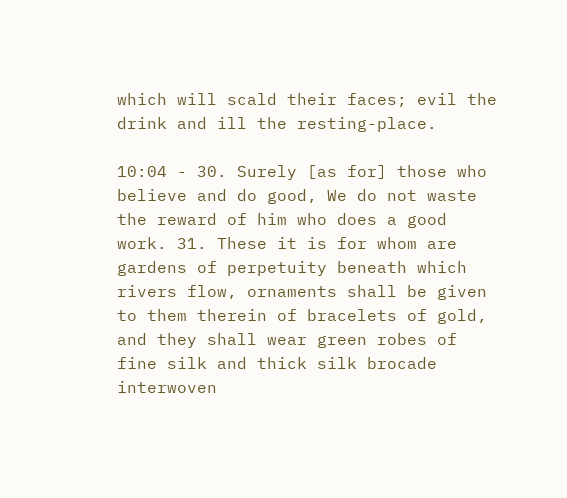which will scald their faces; evil the drink and ill the resting-place.

10:04 - 30. Surely [as for] those who believe and do good, We do not waste the reward of him who does a good work. 31. These it is for whom are gardens of perpetuity beneath which rivers flow, ornaments shall be given to them therein of bracelets of gold, and they shall wear green robes of fine silk and thick silk brocade interwoven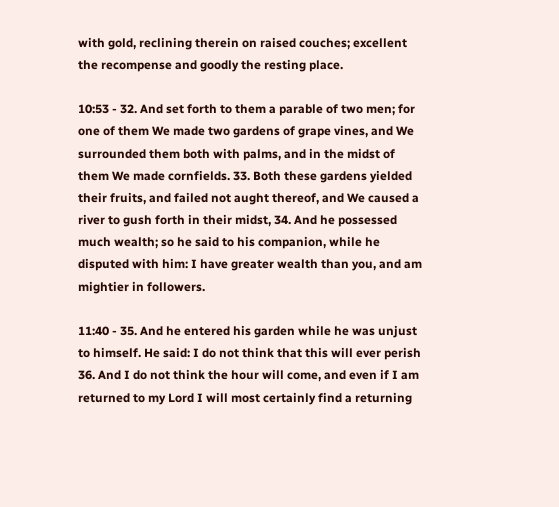with gold, reclining therein on raised couches; excellent the recompense and goodly the resting place.

10:53 - 32. And set forth to them a parable of two men; for one of them We made two gardens of grape vines, and We surrounded them both with palms, and in the midst of them We made cornfields. 33. Both these gardens yielded their fruits, and failed not aught thereof, and We caused a river to gush forth in their midst, 34. And he possessed much wealth; so he said to his companion, while he disputed with him: I have greater wealth than you, and am mightier in followers.

11:40 - 35. And he entered his garden while he was unjust to himself. He said: I do not think that this will ever perish 36. And I do not think the hour will come, and even if I am returned to my Lord I will most certainly find a returning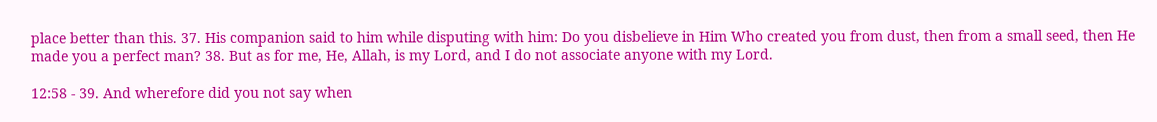place better than this. 37. His companion said to him while disputing with him: Do you disbelieve in Him Who created you from dust, then from a small seed, then He made you a perfect man? 38. But as for me, He, Allah, is my Lord, and I do not associate anyone with my Lord.

12:58 - 39. And wherefore did you not say when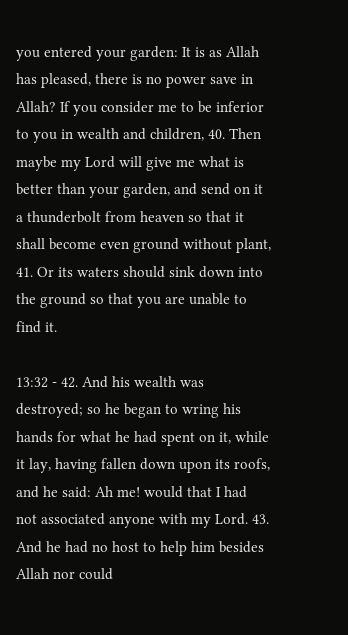you entered your garden: It is as Allah has pleased, there is no power save in Allah? If you consider me to be inferior to you in wealth and children, 40. Then maybe my Lord will give me what is better than your garden, and send on it a thunderbolt from heaven so that it shall become even ground without plant, 41. Or its waters should sink down into the ground so that you are unable to find it.

13:32 - 42. And his wealth was destroyed; so he began to wring his hands for what he had spent on it, while it lay, having fallen down upon its roofs, and he said: Ah me! would that I had not associated anyone with my Lord. 43. And he had no host to help him besides Allah nor could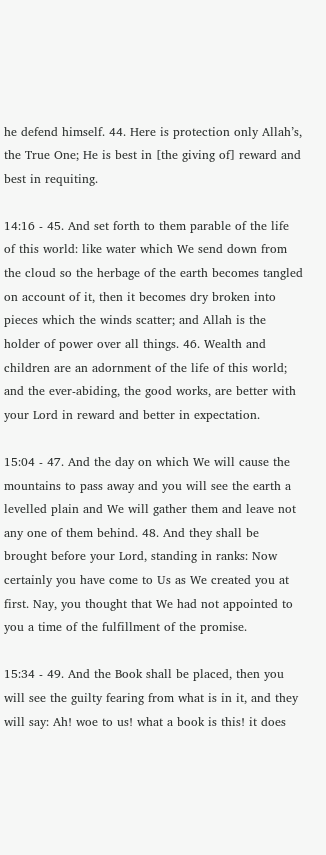he defend himself. 44. Here is protection only Allah’s, the True One; He is best in [the giving of] reward and best in requiting.

14:16 - 45. And set forth to them parable of the life of this world: like water which We send down from the cloud so the herbage of the earth becomes tangled on account of it, then it becomes dry broken into pieces which the winds scatter; and Allah is the holder of power over all things. 46. Wealth and children are an adornment of the life of this world; and the ever-abiding, the good works, are better with your Lord in reward and better in expectation.

15:04 - 47. And the day on which We will cause the mountains to pass away and you will see the earth a levelled plain and We will gather them and leave not any one of them behind. 48. And they shall be brought before your Lord, standing in ranks: Now certainly you have come to Us as We created you at first. Nay, you thought that We had not appointed to you a time of the fulfillment of the promise.

15:34 - 49. And the Book shall be placed, then you will see the guilty fearing from what is in it, and they will say: Ah! woe to us! what a book is this! it does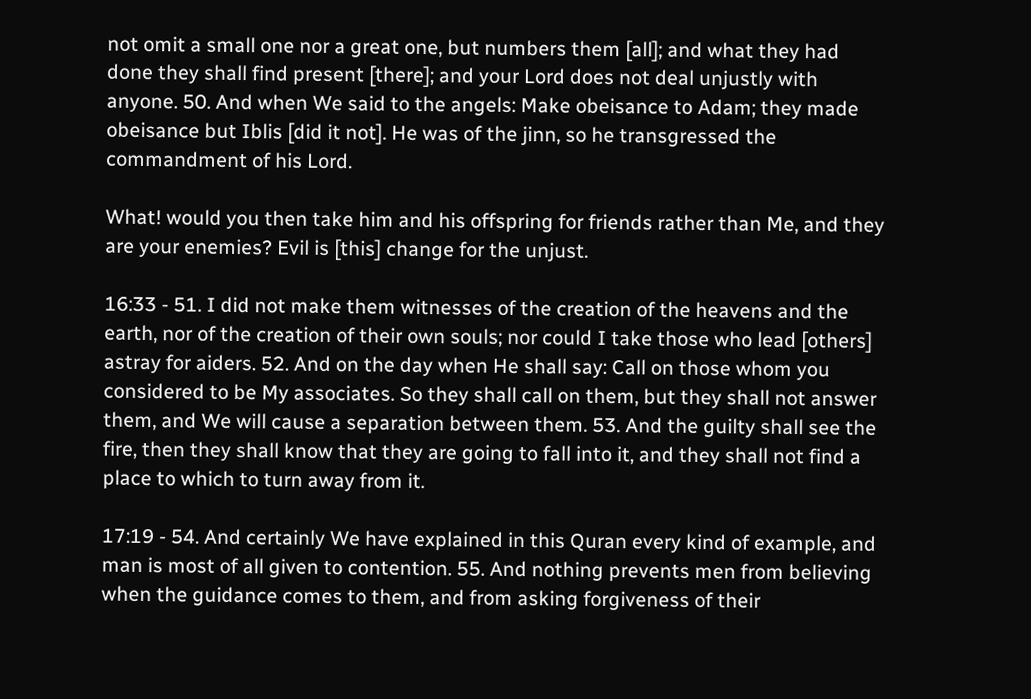not omit a small one nor a great one, but numbers them [all]; and what they had done they shall find present [there]; and your Lord does not deal unjustly with anyone. 50. And when We said to the angels: Make obeisance to Adam; they made obeisance but Iblis [did it not]. He was of the jinn, so he transgressed the commandment of his Lord.

What! would you then take him and his offspring for friends rather than Me, and they are your enemies? Evil is [this] change for the unjust.

16:33 - 51. I did not make them witnesses of the creation of the heavens and the earth, nor of the creation of their own souls; nor could I take those who lead [others] astray for aiders. 52. And on the day when He shall say: Call on those whom you considered to be My associates. So they shall call on them, but they shall not answer them, and We will cause a separation between them. 53. And the guilty shall see the fire, then they shall know that they are going to fall into it, and they shall not find a place to which to turn away from it.

17:19 - 54. And certainly We have explained in this Quran every kind of example, and man is most of all given to contention. 55. And nothing prevents men from believing when the guidance comes to them, and from asking forgiveness of their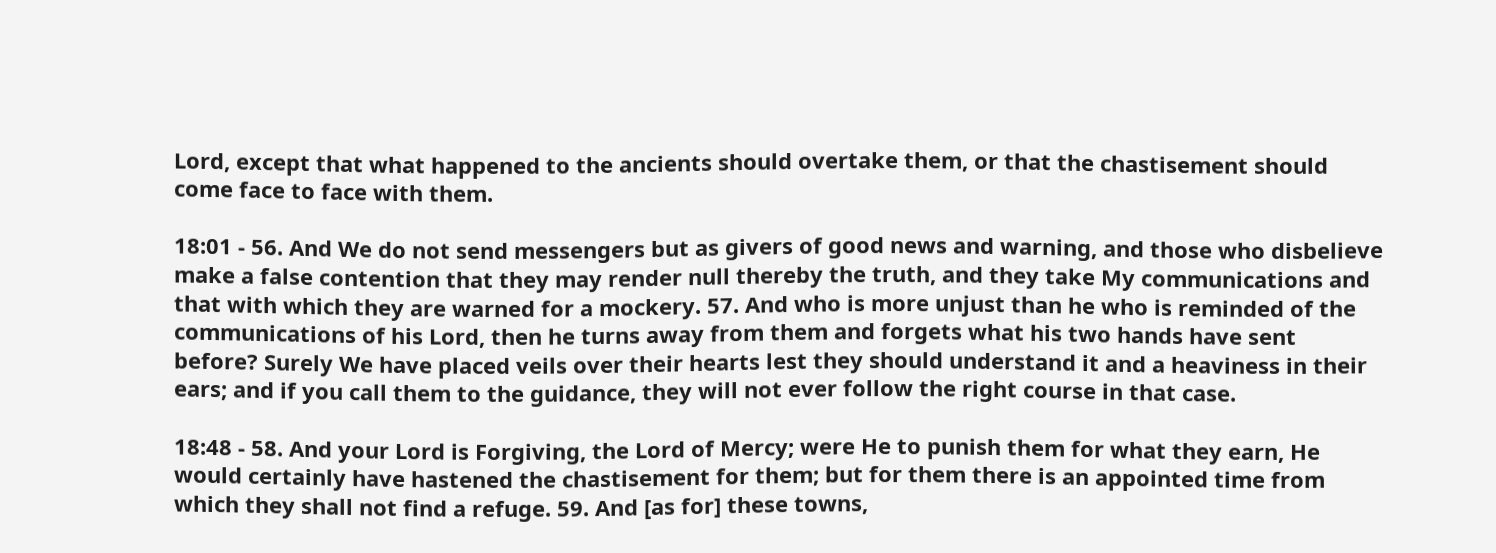Lord, except that what happened to the ancients should overtake them, or that the chastisement should come face to face with them.

18:01 - 56. And We do not send messengers but as givers of good news and warning, and those who disbelieve make a false contention that they may render null thereby the truth, and they take My communications and that with which they are warned for a mockery. 57. And who is more unjust than he who is reminded of the communications of his Lord, then he turns away from them and forgets what his two hands have sent before? Surely We have placed veils over their hearts lest they should understand it and a heaviness in their ears; and if you call them to the guidance, they will not ever follow the right course in that case.

18:48 - 58. And your Lord is Forgiving, the Lord of Mercy; were He to punish them for what they earn, He would certainly have hastened the chastisement for them; but for them there is an appointed time from which they shall not find a refuge. 59. And [as for] these towns,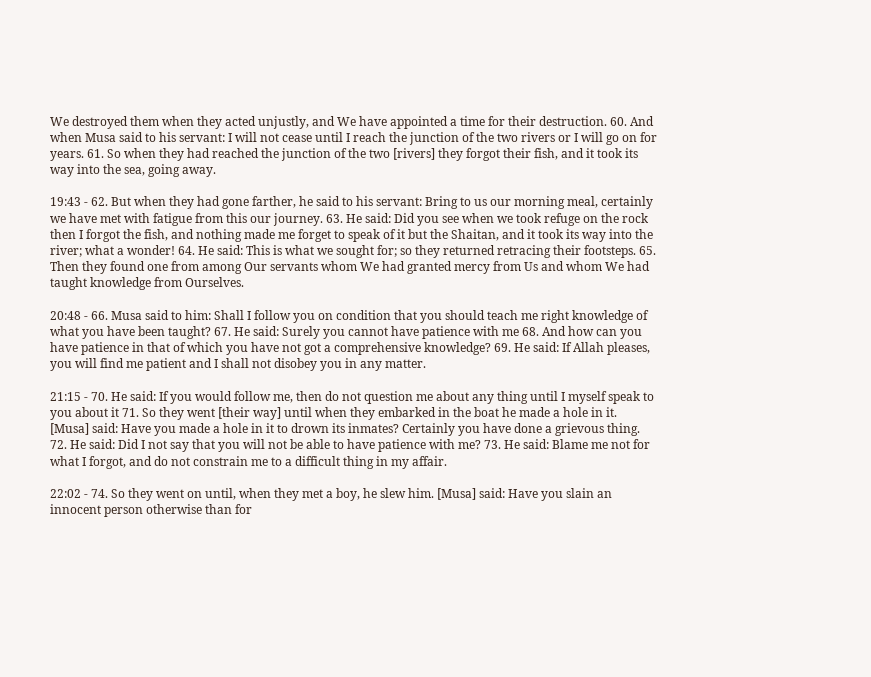We destroyed them when they acted unjustly, and We have appointed a time for their destruction. 60. And when Musa said to his servant: I will not cease until I reach the junction of the two rivers or I will go on for years. 61. So when they had reached the junction of the two [rivers] they forgot their fish, and it took its way into the sea, going away.

19:43 - 62. But when they had gone farther, he said to his servant: Bring to us our morning meal, certainly we have met with fatigue from this our journey. 63. He said: Did you see when we took refuge on the rock then I forgot the fish, and nothing made me forget to speak of it but the Shaitan, and it took its way into the river; what a wonder! 64. He said: This is what we sought for; so they returned retracing their footsteps. 65. Then they found one from among Our servants whom We had granted mercy from Us and whom We had taught knowledge from Ourselves.

20:48 - 66. Musa said to him: Shall I follow you on condition that you should teach me right knowledge of what you have been taught? 67. He said: Surely you cannot have patience with me 68. And how can you have patience in that of which you have not got a comprehensive knowledge? 69. He said: If Allah pleases, you will find me patient and I shall not disobey you in any matter.

21:15 - 70. He said: If you would follow me, then do not question me about any thing until I myself speak to you about it 71. So they went [their way] until when they embarked in the boat he made a hole in it. [Musa] said: Have you made a hole in it to drown its inmates? Certainly you have done a grievous thing. 72. He said: Did I not say that you will not be able to have patience with me? 73. He said: Blame me not for what I forgot, and do not constrain me to a difficult thing in my affair.

22:02 - 74. So they went on until, when they met a boy, he slew him. [Musa] said: Have you slain an innocent person otherwise than for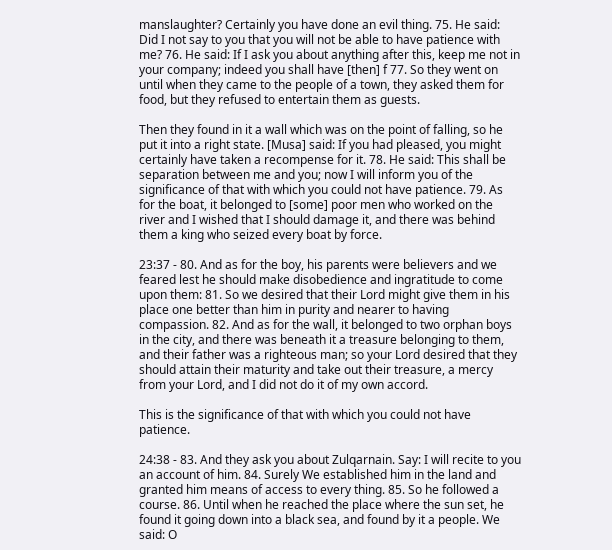manslaughter? Certainly you have done an evil thing. 75. He said: Did I not say to you that you will not be able to have patience with me? 76. He said: If I ask you about anything after this, keep me not in your company; indeed you shall have [then] f 77. So they went on until when they came to the people of a town, they asked them for food, but they refused to entertain them as guests.

Then they found in it a wall which was on the point of falling, so he put it into a right state. [Musa] said: If you had pleased, you might certainly have taken a recompense for it. 78. He said: This shall be separation between me and you; now I will inform you of the significance of that with which you could not have patience. 79. As for the boat, it belonged to [some] poor men who worked on the river and I wished that I should damage it, and there was behind them a king who seized every boat by force.

23:37 - 80. And as for the boy, his parents were believers and we feared lest he should make disobedience and ingratitude to come upon them: 81. So we desired that their Lord might give them in his place one better than him in purity and nearer to having compassion. 82. And as for the wall, it belonged to two orphan boys in the city, and there was beneath it a treasure belonging to them, and their father was a righteous man; so your Lord desired that they should attain their maturity and take out their treasure, a mercy from your Lord, and I did not do it of my own accord.

This is the significance of that with which you could not have patience.

24:38 - 83. And they ask you about Zulqarnain. Say: I will recite to you an account of him. 84. Surely We established him in the land and granted him means of access to every thing. 85. So he followed a course. 86. Until when he reached the place where the sun set, he found it going down into a black sea, and found by it a people. We said: O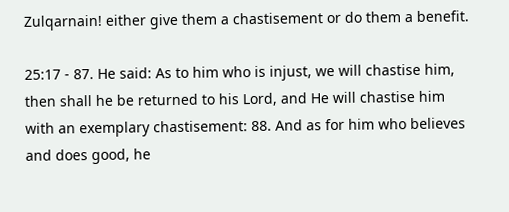Zulqarnain! either give them a chastisement or do them a benefit.

25:17 - 87. He said: As to him who is injust, we will chastise him, then shall he be returned to his Lord, and He will chastise him with an exemplary chastisement: 88. And as for him who believes and does good, he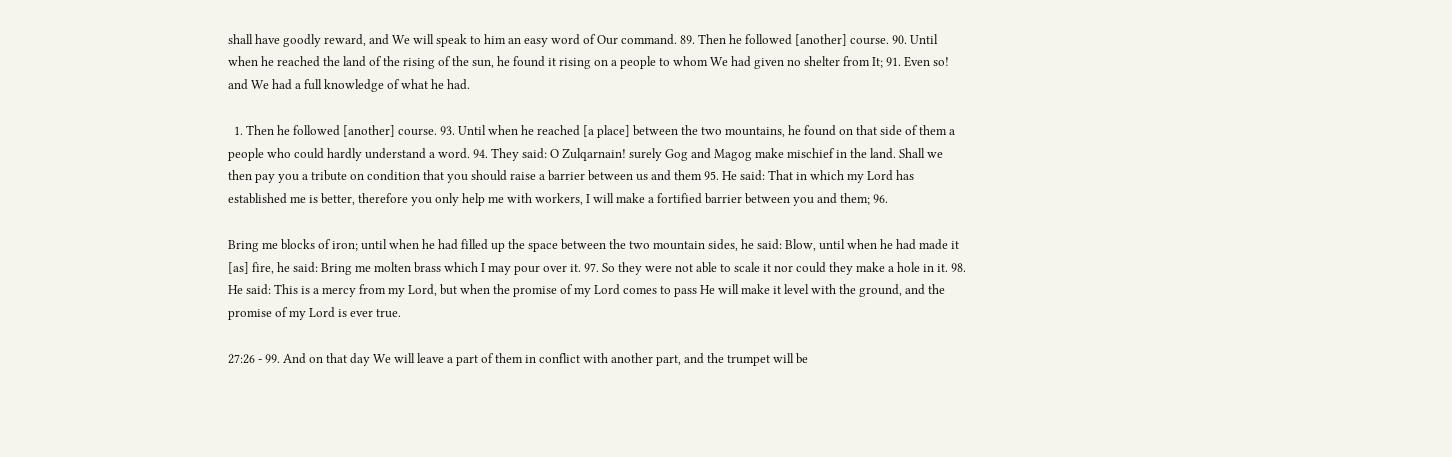shall have goodly reward, and We will speak to him an easy word of Our command. 89. Then he followed [another] course. 90. Until when he reached the land of the rising of the sun, he found it rising on a people to whom We had given no shelter from It; 91. Even so! and We had a full knowledge of what he had.

  1. Then he followed [another] course. 93. Until when he reached [a place] between the two mountains, he found on that side of them a people who could hardly understand a word. 94. They said: O Zulqarnain! surely Gog and Magog make mischief in the land. Shall we then pay you a tribute on condition that you should raise a barrier between us and them 95. He said: That in which my Lord has established me is better, therefore you only help me with workers, I will make a fortified barrier between you and them; 96.

Bring me blocks of iron; until when he had filled up the space between the two mountain sides, he said: Blow, until when he had made it [as] fire, he said: Bring me molten brass which I may pour over it. 97. So they were not able to scale it nor could they make a hole in it. 98. He said: This is a mercy from my Lord, but when the promise of my Lord comes to pass He will make it level with the ground, and the promise of my Lord is ever true.

27:26 - 99. And on that day We will leave a part of them in conflict with another part, and the trumpet will be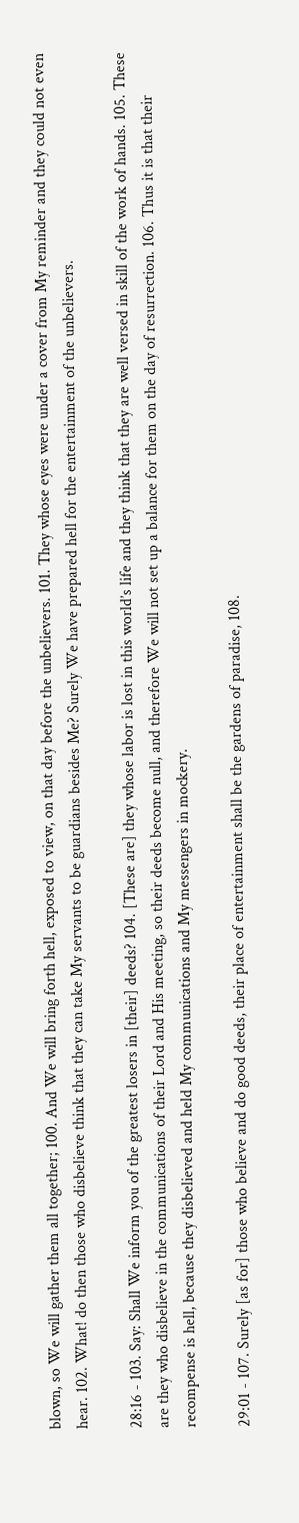blown, so We will gather them all together; 100. And We will bring forth hell, exposed to view, on that day before the unbelievers. 101. They whose eyes were under a cover from My reminder and they could not even hear. 102. What! do then those who disbelieve think that they can take My servants to be guardians besides Me? Surely We have prepared hell for the entertainment of the unbelievers.

28:16 - 103. Say: Shall We inform you of the greatest losers in [their] deeds? 104. [These are] they whose labor is lost in this world’s life and they think that they are well versed in skill of the work of hands. 105. These are they who disbelieve in the communications of their Lord and His meeting, so their deeds become null, and therefore We will not set up a balance for them on the day of resurrection. 106. Thus it is that their recompense is hell, because they disbelieved and held My communications and My messengers in mockery.

29:01 - 107. Surely [as for] those who believe and do good deeds, their place of entertainment shall be the gardens of paradise, 108.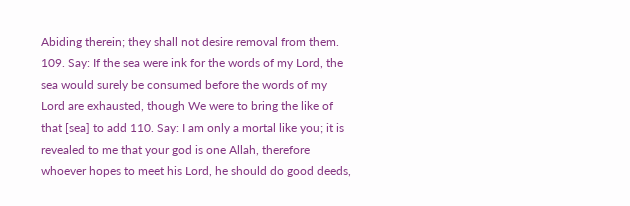Abiding therein; they shall not desire removal from them. 109. Say: If the sea were ink for the words of my Lord, the sea would surely be consumed before the words of my Lord are exhausted, though We were to bring the like of that [sea] to add 110. Say: I am only a mortal like you; it is revealed to me that your god is one Allah, therefore whoever hopes to meet his Lord, he should do good deeds,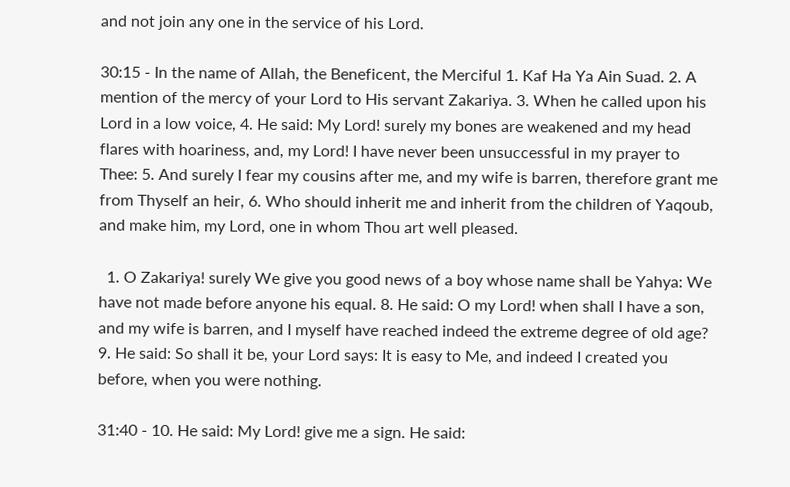and not join any one in the service of his Lord.

30:15 - In the name of Allah, the Beneficent, the Merciful 1. Kaf Ha Ya Ain Suad. 2. A mention of the mercy of your Lord to His servant Zakariya. 3. When he called upon his Lord in a low voice, 4. He said: My Lord! surely my bones are weakened and my head flares with hoariness, and, my Lord! I have never been unsuccessful in my prayer to Thee: 5. And surely I fear my cousins after me, and my wife is barren, therefore grant me from Thyself an heir, 6. Who should inherit me and inherit from the children of Yaqoub, and make him, my Lord, one in whom Thou art well pleased.

  1. O Zakariya! surely We give you good news of a boy whose name shall be Yahya: We have not made before anyone his equal. 8. He said: O my Lord! when shall I have a son, and my wife is barren, and I myself have reached indeed the extreme degree of old age? 9. He said: So shall it be, your Lord says: It is easy to Me, and indeed I created you before, when you were nothing.

31:40 - 10. He said: My Lord! give me a sign. He said: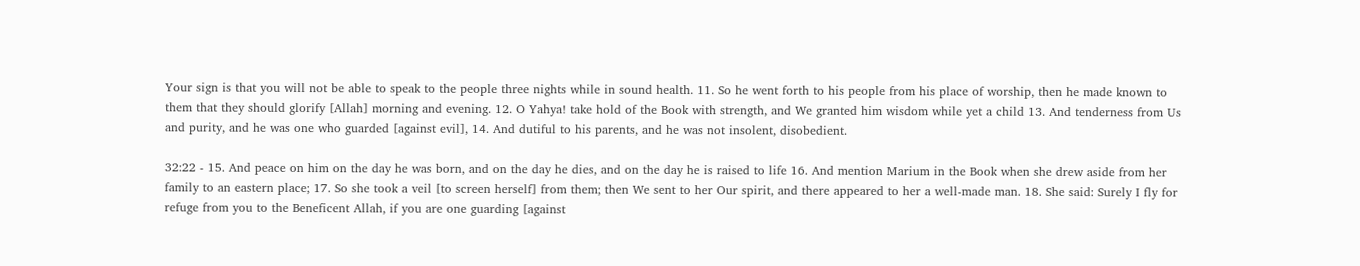Your sign is that you will not be able to speak to the people three nights while in sound health. 11. So he went forth to his people from his place of worship, then he made known to them that they should glorify [Allah] morning and evening. 12. O Yahya! take hold of the Book with strength, and We granted him wisdom while yet a child 13. And tenderness from Us and purity, and he was one who guarded [against evil], 14. And dutiful to his parents, and he was not insolent, disobedient.

32:22 - 15. And peace on him on the day he was born, and on the day he dies, and on the day he is raised to life 16. And mention Marium in the Book when she drew aside from her family to an eastern place; 17. So she took a veil [to screen herself] from them; then We sent to her Our spirit, and there appeared to her a well-made man. 18. She said: Surely I fly for refuge from you to the Beneficent Allah, if you are one guarding [against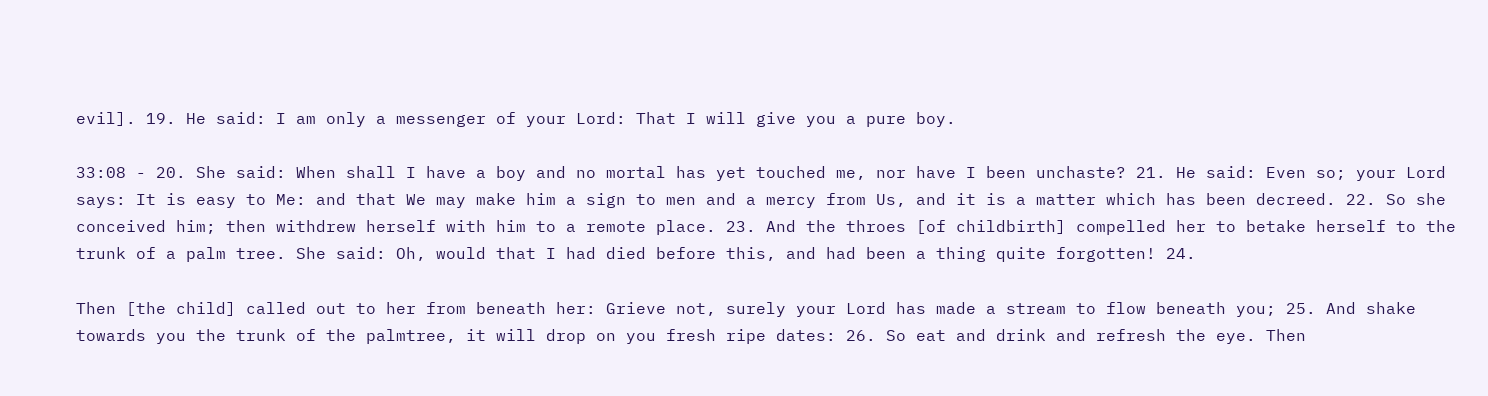evil]. 19. He said: I am only a messenger of your Lord: That I will give you a pure boy.

33:08 - 20. She said: When shall I have a boy and no mortal has yet touched me, nor have I been unchaste? 21. He said: Even so; your Lord says: It is easy to Me: and that We may make him a sign to men and a mercy from Us, and it is a matter which has been decreed. 22. So she conceived him; then withdrew herself with him to a remote place. 23. And the throes [of childbirth] compelled her to betake herself to the trunk of a palm tree. She said: Oh, would that I had died before this, and had been a thing quite forgotten! 24.

Then [the child] called out to her from beneath her: Grieve not, surely your Lord has made a stream to flow beneath you; 25. And shake towards you the trunk of the palmtree, it will drop on you fresh ripe dates: 26. So eat and drink and refresh the eye. Then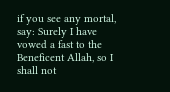if you see any mortal, say: Surely I have vowed a fast to the Beneficent Allah, so I shall not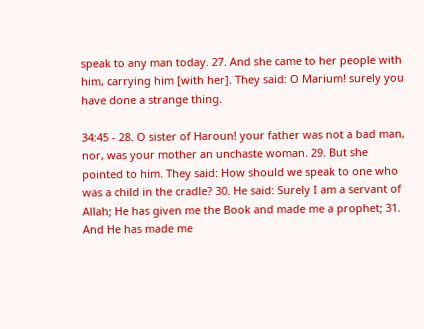speak to any man today. 27. And she came to her people with him, carrying him [with her]. They said: O Marium! surely you have done a strange thing.

34:45 - 28. O sister of Haroun! your father was not a bad man, nor, was your mother an unchaste woman. 29. But she pointed to him. They said: How should we speak to one who was a child in the cradle? 30. He said: Surely I am a servant of Allah; He has given me the Book and made me a prophet; 31. And He has made me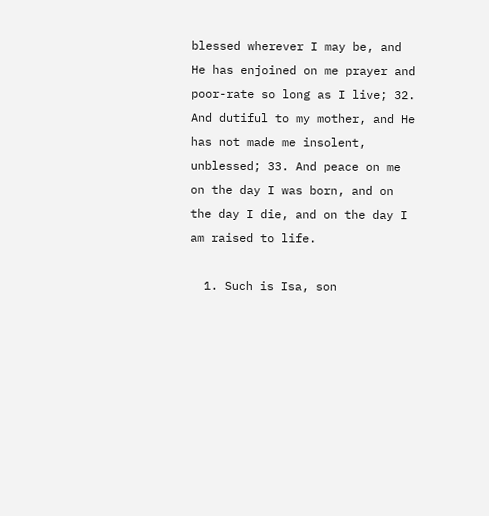blessed wherever I may be, and He has enjoined on me prayer and poor-rate so long as I live; 32. And dutiful to my mother, and He has not made me insolent, unblessed; 33. And peace on me on the day I was born, and on the day I die, and on the day I am raised to life.

  1. Such is Isa, son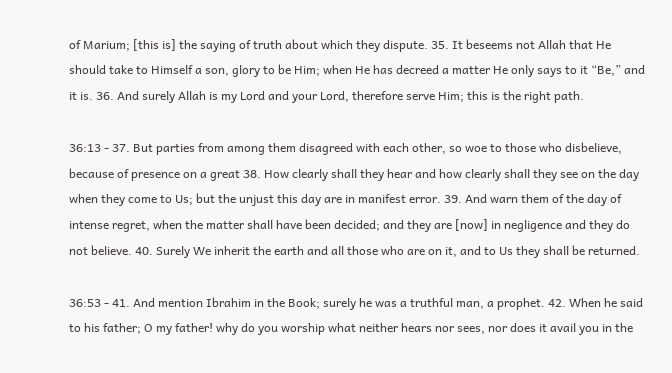of Marium; [this is] the saying of truth about which they dispute. 35. It beseems not Allah that He should take to Himself a son, glory to be Him; when He has decreed a matter He only says to it “Be,” and it is. 36. And surely Allah is my Lord and your Lord, therefore serve Him; this is the right path.

36:13 - 37. But parties from among them disagreed with each other, so woe to those who disbelieve, because of presence on a great 38. How clearly shall they hear and how clearly shall they see on the day when they come to Us; but the unjust this day are in manifest error. 39. And warn them of the day of intense regret, when the matter shall have been decided; and they are [now] in negligence and they do not believe. 40. Surely We inherit the earth and all those who are on it, and to Us they shall be returned.

36:53 - 41. And mention Ibrahim in the Book; surely he was a truthful man, a prophet. 42. When he said to his father; O my father! why do you worship what neither hears nor sees, nor does it avail you in the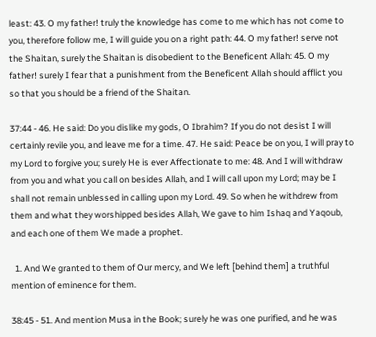least: 43. O my father! truly the knowledge has come to me which has not come to you, therefore follow me, I will guide you on a right path: 44. O my father! serve not the Shaitan, surely the Shaitan is disobedient to the Beneficent Allah: 45. O my father! surely I fear that a punishment from the Beneficent Allah should afflict you so that you should be a friend of the Shaitan.

37:44 - 46. He said: Do you dislike my gods, O Ibrahim? If you do not desist I will certainly revile you, and leave me for a time. 47. He said: Peace be on you, I will pray to my Lord to forgive you; surely He is ever Affectionate to me: 48. And I will withdraw from you and what you call on besides Allah, and I will call upon my Lord; may be I shall not remain unblessed in calling upon my Lord. 49. So when he withdrew from them and what they worshipped besides Allah, We gave to him Ishaq and Yaqoub, and each one of them We made a prophet.

  1. And We granted to them of Our mercy, and We left [behind them] a truthful mention of eminence for them.

38:45 - 51. And mention Musa in the Book; surely he was one purified, and he was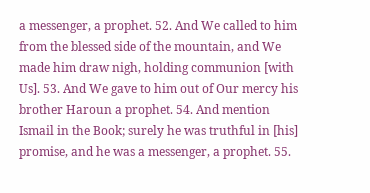a messenger, a prophet. 52. And We called to him from the blessed side of the mountain, and We made him draw nigh, holding communion [with Us]. 53. And We gave to him out of Our mercy his brother Haroun a prophet. 54. And mention Ismail in the Book; surely he was truthful in [his] promise, and he was a messenger, a prophet. 55.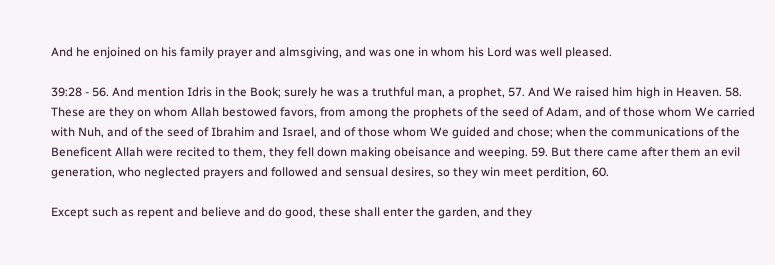And he enjoined on his family prayer and almsgiving, and was one in whom his Lord was well pleased.

39:28 - 56. And mention Idris in the Book; surely he was a truthful man, a prophet, 57. And We raised him high in Heaven. 58. These are they on whom Allah bestowed favors, from among the prophets of the seed of Adam, and of those whom We carried with Nuh, and of the seed of Ibrahim and Israel, and of those whom We guided and chose; when the communications of the Beneficent Allah were recited to them, they fell down making obeisance and weeping. 59. But there came after them an evil generation, who neglected prayers and followed and sensual desires, so they win meet perdition, 60.

Except such as repent and believe and do good, these shall enter the garden, and they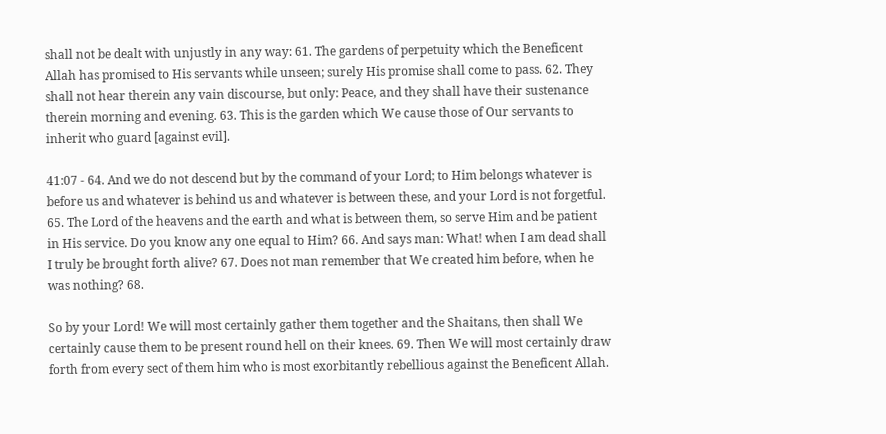shall not be dealt with unjustly in any way: 61. The gardens of perpetuity which the Beneficent Allah has promised to His servants while unseen; surely His promise shall come to pass. 62. They shall not hear therein any vain discourse, but only: Peace, and they shall have their sustenance therein morning and evening. 63. This is the garden which We cause those of Our servants to inherit who guard [against evil].

41:07 - 64. And we do not descend but by the command of your Lord; to Him belongs whatever is before us and whatever is behind us and whatever is between these, and your Lord is not forgetful. 65. The Lord of the heavens and the earth and what is between them, so serve Him and be patient in His service. Do you know any one equal to Him? 66. And says man: What! when I am dead shall I truly be brought forth alive? 67. Does not man remember that We created him before, when he was nothing? 68.

So by your Lord! We will most certainly gather them together and the Shaitans, then shall We certainly cause them to be present round hell on their knees. 69. Then We will most certainly draw forth from every sect of them him who is most exorbitantly rebellious against the Beneficent Allah.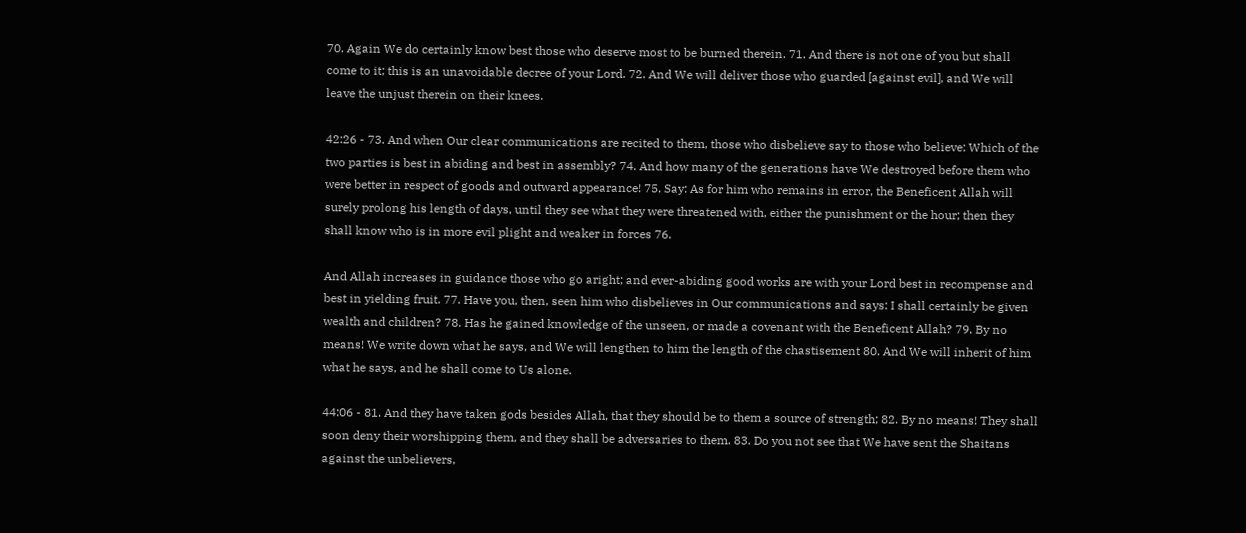70. Again We do certainly know best those who deserve most to be burned therein. 71. And there is not one of you but shall come to it; this is an unavoidable decree of your Lord. 72. And We will deliver those who guarded [against evil], and We will leave the unjust therein on their knees.

42:26 - 73. And when Our clear communications are recited to them, those who disbelieve say to those who believe: Which of the two parties is best in abiding and best in assembly? 74. And how many of the generations have We destroyed before them who were better in respect of goods and outward appearance! 75. Say: As for him who remains in error, the Beneficent Allah will surely prolong his length of days, until they see what they were threatened with, either the punishment or the hour; then they shall know who is in more evil plight and weaker in forces 76.

And Allah increases in guidance those who go aright; and ever-abiding good works are with your Lord best in recompense and best in yielding fruit. 77. Have you, then, seen him who disbelieves in Our communications and says: I shall certainly be given wealth and children? 78. Has he gained knowledge of the unseen, or made a covenant with the Beneficent Allah? 79. By no means! We write down what he says, and We will lengthen to him the length of the chastisement 80. And We will inherit of him what he says, and he shall come to Us alone.

44:06 - 81. And they have taken gods besides Allah, that they should be to them a source of strength; 82. By no means! They shall soon deny their worshipping them, and they shall be adversaries to them. 83. Do you not see that We have sent the Shaitans against the unbelievers,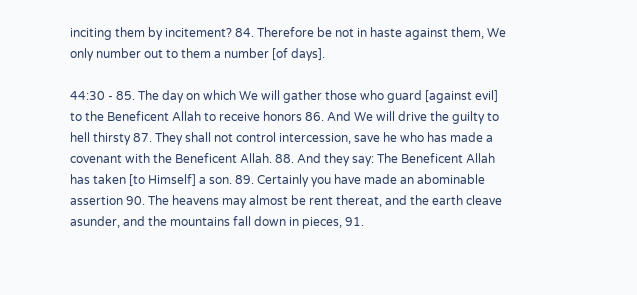inciting them by incitement? 84. Therefore be not in haste against them, We only number out to them a number [of days].

44:30 - 85. The day on which We will gather those who guard [against evil] to the Beneficent Allah to receive honors 86. And We will drive the guilty to hell thirsty 87. They shall not control intercession, save he who has made a covenant with the Beneficent Allah. 88. And they say: The Beneficent Allah has taken [to Himself] a son. 89. Certainly you have made an abominable assertion 90. The heavens may almost be rent thereat, and the earth cleave asunder, and the mountains fall down in pieces, 91.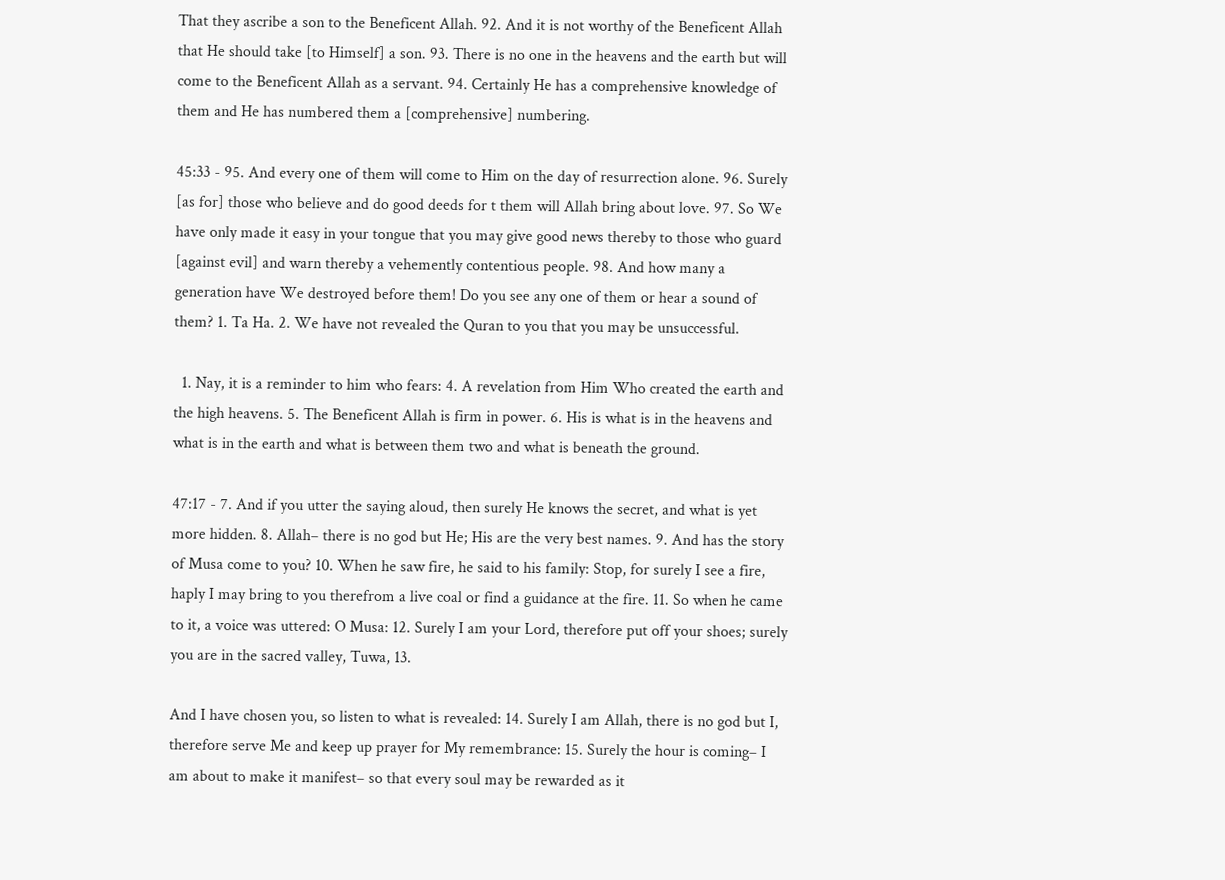That they ascribe a son to the Beneficent Allah. 92. And it is not worthy of the Beneficent Allah that He should take [to Himself] a son. 93. There is no one in the heavens and the earth but will come to the Beneficent Allah as a servant. 94. Certainly He has a comprehensive knowledge of them and He has numbered them a [comprehensive] numbering.

45:33 - 95. And every one of them will come to Him on the day of resurrection alone. 96. Surely [as for] those who believe and do good deeds for t them will Allah bring about love. 97. So We have only made it easy in your tongue that you may give good news thereby to those who guard [against evil] and warn thereby a vehemently contentious people. 98. And how many a generation have We destroyed before them! Do you see any one of them or hear a sound of them? 1. Ta Ha. 2. We have not revealed the Quran to you that you may be unsuccessful.

  1. Nay, it is a reminder to him who fears: 4. A revelation from Him Who created the earth and the high heavens. 5. The Beneficent Allah is firm in power. 6. His is what is in the heavens and what is in the earth and what is between them two and what is beneath the ground.

47:17 - 7. And if you utter the saying aloud, then surely He knows the secret, and what is yet more hidden. 8. Allah– there is no god but He; His are the very best names. 9. And has the story of Musa come to you? 10. When he saw fire, he said to his family: Stop, for surely I see a fire, haply I may bring to you therefrom a live coal or find a guidance at the fire. 11. So when he came to it, a voice was uttered: O Musa: 12. Surely I am your Lord, therefore put off your shoes; surely you are in the sacred valley, Tuwa, 13.

And I have chosen you, so listen to what is revealed: 14. Surely I am Allah, there is no god but I, therefore serve Me and keep up prayer for My remembrance: 15. Surely the hour is coming– I am about to make it manifest– so that every soul may be rewarded as it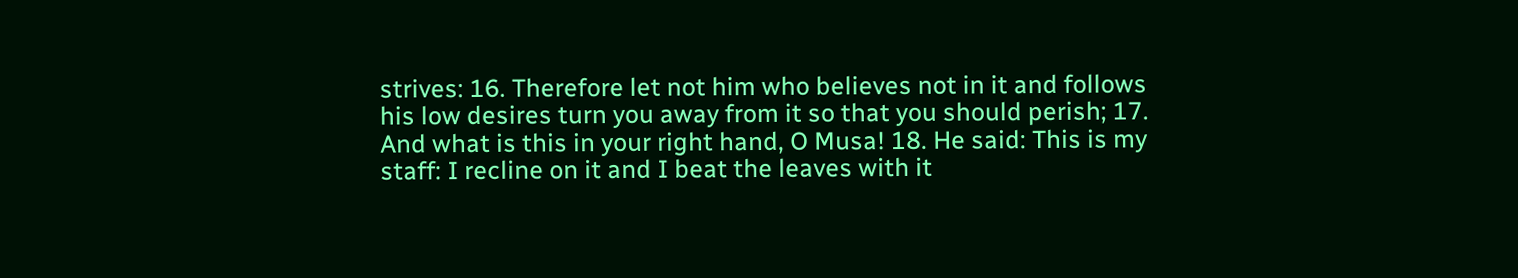strives: 16. Therefore let not him who believes not in it and follows his low desires turn you away from it so that you should perish; 17. And what is this in your right hand, O Musa! 18. He said: This is my staff: I recline on it and I beat the leaves with it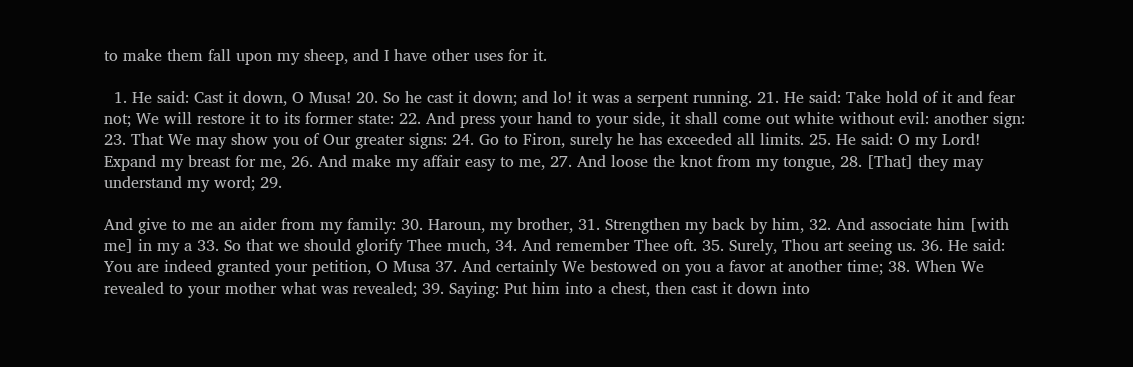to make them fall upon my sheep, and I have other uses for it.

  1. He said: Cast it down, O Musa! 20. So he cast it down; and lo! it was a serpent running. 21. He said: Take hold of it and fear not; We will restore it to its former state: 22. And press your hand to your side, it shall come out white without evil: another sign: 23. That We may show you of Our greater signs: 24. Go to Firon, surely he has exceeded all limits. 25. He said: O my Lord! Expand my breast for me, 26. And make my affair easy to me, 27. And loose the knot from my tongue, 28. [That] they may understand my word; 29.

And give to me an aider from my family: 30. Haroun, my brother, 31. Strengthen my back by him, 32. And associate him [with me] in my a 33. So that we should glorify Thee much, 34. And remember Thee oft. 35. Surely, Thou art seeing us. 36. He said: You are indeed granted your petition, O Musa 37. And certainly We bestowed on you a favor at another time; 38. When We revealed to your mother what was revealed; 39. Saying: Put him into a chest, then cast it down into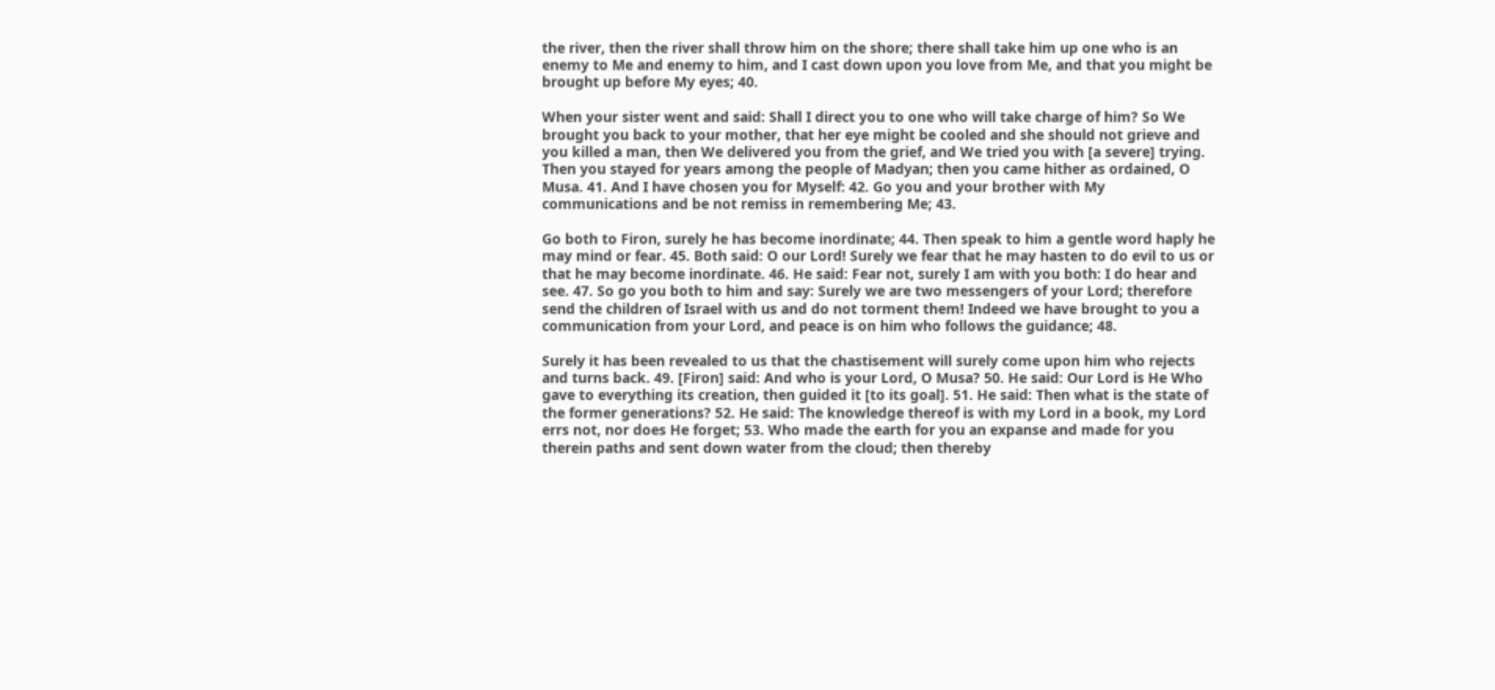the river, then the river shall throw him on the shore; there shall take him up one who is an enemy to Me and enemy to him, and I cast down upon you love from Me, and that you might be brought up before My eyes; 40.

When your sister went and said: Shall I direct you to one who will take charge of him? So We brought you back to your mother, that her eye might be cooled and she should not grieve and you killed a man, then We delivered you from the grief, and We tried you with [a severe] trying. Then you stayed for years among the people of Madyan; then you came hither as ordained, O Musa. 41. And I have chosen you for Myself: 42. Go you and your brother with My communications and be not remiss in remembering Me; 43.

Go both to Firon, surely he has become inordinate; 44. Then speak to him a gentle word haply he may mind or fear. 45. Both said: O our Lord! Surely we fear that he may hasten to do evil to us or that he may become inordinate. 46. He said: Fear not, surely I am with you both: I do hear and see. 47. So go you both to him and say: Surely we are two messengers of your Lord; therefore send the children of Israel with us and do not torment them! Indeed we have brought to you a communication from your Lord, and peace is on him who follows the guidance; 48.

Surely it has been revealed to us that the chastisement will surely come upon him who rejects and turns back. 49. [Firon] said: And who is your Lord, O Musa? 50. He said: Our Lord is He Who gave to everything its creation, then guided it [to its goal]. 51. He said: Then what is the state of the former generations? 52. He said: The knowledge thereof is with my Lord in a book, my Lord errs not, nor does He forget; 53. Who made the earth for you an expanse and made for you therein paths and sent down water from the cloud; then thereby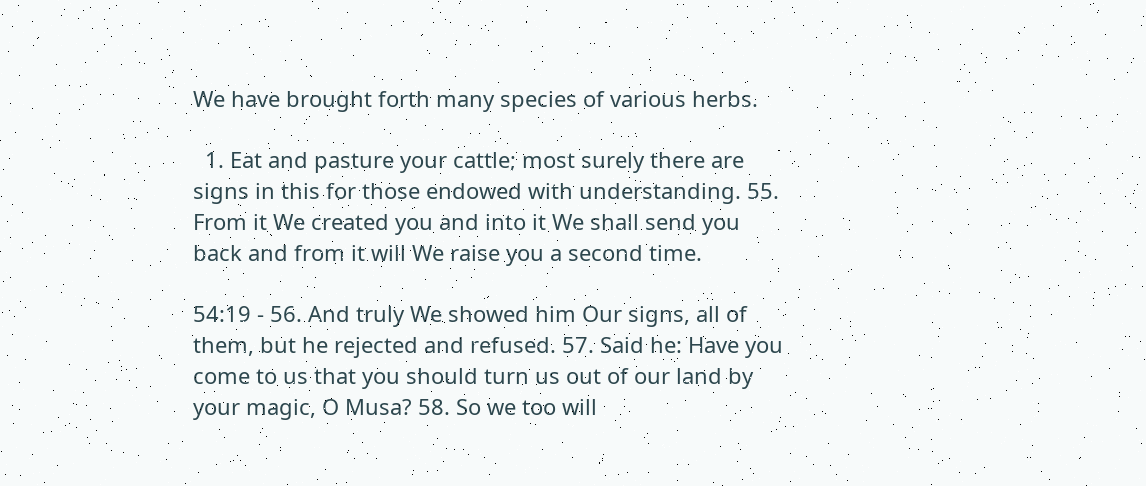We have brought forth many species of various herbs.

  1. Eat and pasture your cattle; most surely there are signs in this for those endowed with understanding. 55. From it We created you and into it We shall send you back and from it will We raise you a second time.

54:19 - 56. And truly We showed him Our signs, all of them, but he rejected and refused. 57. Said he: Have you come to us that you should turn us out of our land by your magic, O Musa? 58. So we too will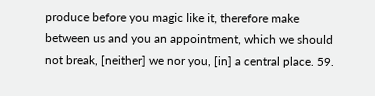produce before you magic like it, therefore make between us and you an appointment, which we should not break, [neither] we nor you, [in] a central place. 59.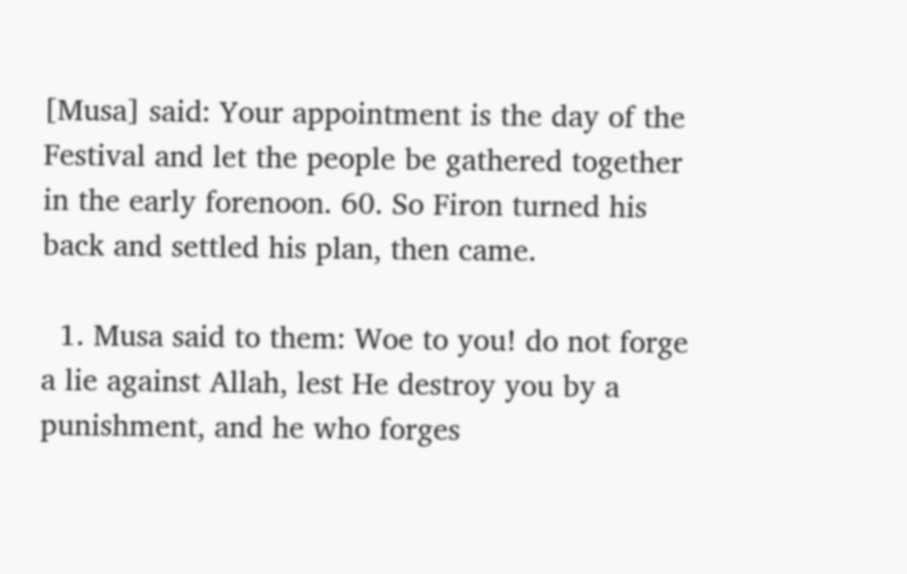[Musa] said: Your appointment is the day of the Festival and let the people be gathered together in the early forenoon. 60. So Firon turned his back and settled his plan, then came.

  1. Musa said to them: Woe to you! do not forge a lie against Allah, lest He destroy you by a punishment, and he who forges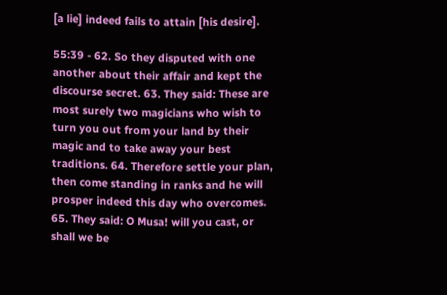[a lie] indeed fails to attain [his desire].

55:39 - 62. So they disputed with one another about their affair and kept the discourse secret. 63. They said: These are most surely two magicians who wish to turn you out from your land by their magic and to take away your best traditions. 64. Therefore settle your plan, then come standing in ranks and he will prosper indeed this day who overcomes. 65. They said: O Musa! will you cast, or shall we be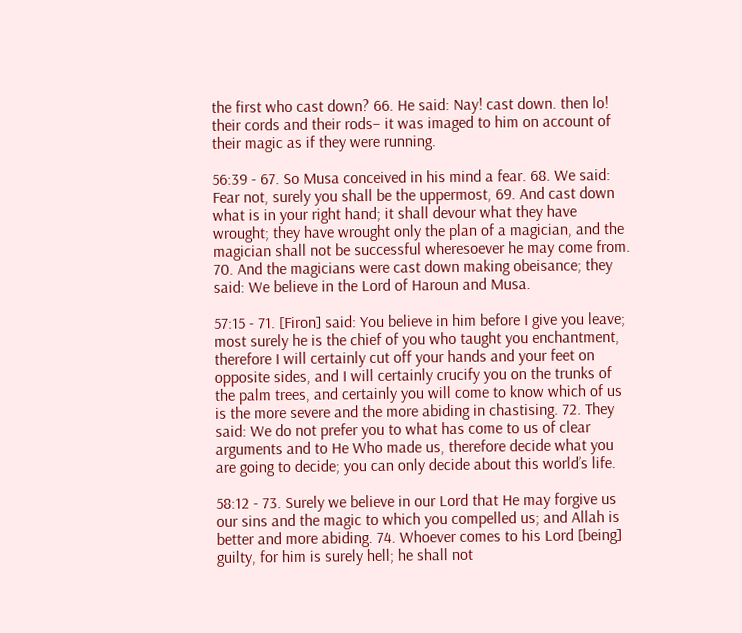the first who cast down? 66. He said: Nay! cast down. then lo! their cords and their rods– it was imaged to him on account of their magic as if they were running.

56:39 - 67. So Musa conceived in his mind a fear. 68. We said: Fear not, surely you shall be the uppermost, 69. And cast down what is in your right hand; it shall devour what they have wrought; they have wrought only the plan of a magician, and the magician shall not be successful wheresoever he may come from. 70. And the magicians were cast down making obeisance; they said: We believe in the Lord of Haroun and Musa.

57:15 - 71. [Firon] said: You believe in him before I give you leave; most surely he is the chief of you who taught you enchantment, therefore I will certainly cut off your hands and your feet on opposite sides, and I will certainly crucify you on the trunks of the palm trees, and certainly you will come to know which of us is the more severe and the more abiding in chastising. 72. They said: We do not prefer you to what has come to us of clear arguments and to He Who made us, therefore decide what you are going to decide; you can only decide about this world’s life.

58:12 - 73. Surely we believe in our Lord that He may forgive us our sins and the magic to which you compelled us; and Allah is better and more abiding. 74. Whoever comes to his Lord [being] guilty, for him is surely hell; he shall not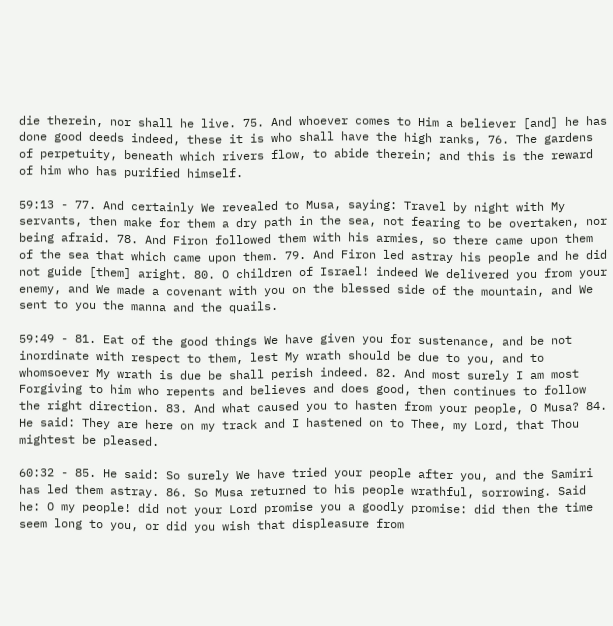die therein, nor shall he live. 75. And whoever comes to Him a believer [and] he has done good deeds indeed, these it is who shall have the high ranks, 76. The gardens of perpetuity, beneath which rivers flow, to abide therein; and this is the reward of him who has purified himself.

59:13 - 77. And certainly We revealed to Musa, saying: Travel by night with My servants, then make for them a dry path in the sea, not fearing to be overtaken, nor being afraid. 78. And Firon followed them with his armies, so there came upon them of the sea that which came upon them. 79. And Firon led astray his people and he did not guide [them] aright. 80. O children of Israel! indeed We delivered you from your enemy, and We made a covenant with you on the blessed side of the mountain, and We sent to you the manna and the quails.

59:49 - 81. Eat of the good things We have given you for sustenance, and be not inordinate with respect to them, lest My wrath should be due to you, and to whomsoever My wrath is due be shall perish indeed. 82. And most surely I am most Forgiving to him who repents and believes and does good, then continues to follow the right direction. 83. And what caused you to hasten from your people, O Musa? 84. He said: They are here on my track and I hastened on to Thee, my Lord, that Thou mightest be pleased.

60:32 - 85. He said: So surely We have tried your people after you, and the Samiri has led them astray. 86. So Musa returned to his people wrathful, sorrowing. Said he: O my people! did not your Lord promise you a goodly promise: did then the time seem long to you, or did you wish that displeasure from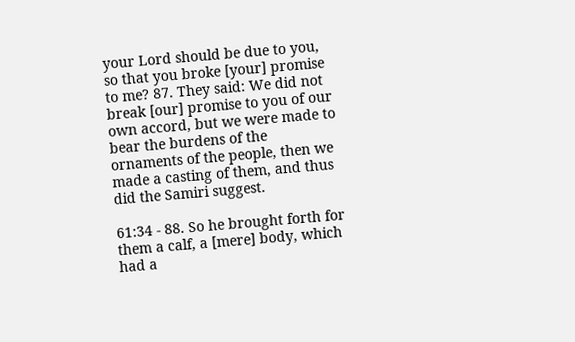your Lord should be due to you, so that you broke [your] promise to me? 87. They said: We did not break [our] promise to you of our own accord, but we were made to bear the burdens of the ornaments of the people, then we made a casting of them, and thus did the Samiri suggest.

61:34 - 88. So he brought forth for them a calf, a [mere] body, which had a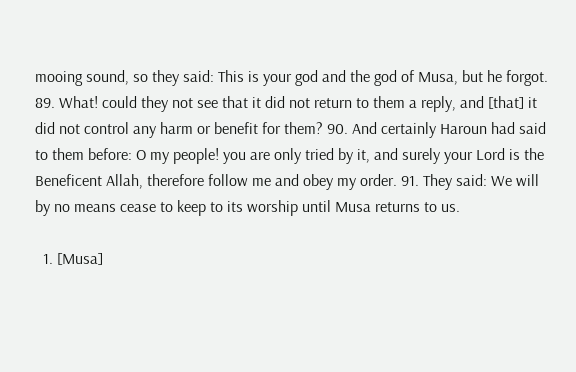mooing sound, so they said: This is your god and the god of Musa, but he forgot. 89. What! could they not see that it did not return to them a reply, and [that] it did not control any harm or benefit for them? 90. And certainly Haroun had said to them before: O my people! you are only tried by it, and surely your Lord is the Beneficent Allah, therefore follow me and obey my order. 91. They said: We will by no means cease to keep to its worship until Musa returns to us.

  1. [Musa]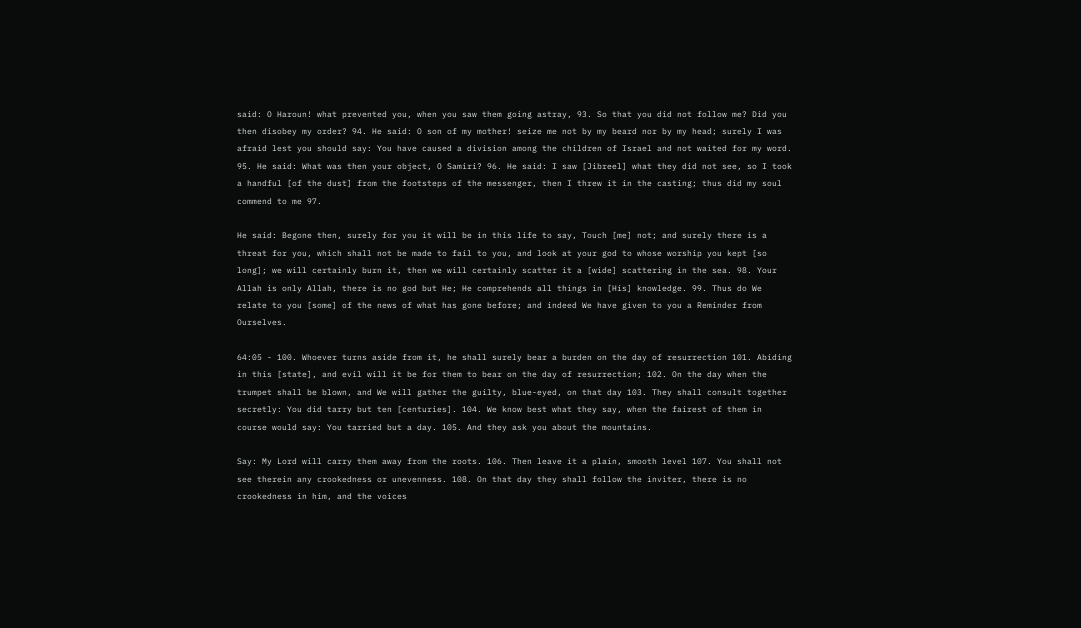said: O Haroun! what prevented you, when you saw them going astray, 93. So that you did not follow me? Did you then disobey my order? 94. He said: O son of my mother! seize me not by my beard nor by my head; surely I was afraid lest you should say: You have caused a division among the children of Israel and not waited for my word. 95. He said: What was then your object, O Samiri? 96. He said: I saw [Jibreel] what they did not see, so I took a handful [of the dust] from the footsteps of the messenger, then I threw it in the casting; thus did my soul commend to me 97.

He said: Begone then, surely for you it will be in this life to say, Touch [me] not; and surely there is a threat for you, which shall not be made to fail to you, and look at your god to whose worship you kept [so long]; we will certainly burn it, then we will certainly scatter it a [wide] scattering in the sea. 98. Your Allah is only Allah, there is no god but He; He comprehends all things in [His] knowledge. 99. Thus do We relate to you [some] of the news of what has gone before; and indeed We have given to you a Reminder from Ourselves.

64:05 - 100. Whoever turns aside from it, he shall surely bear a burden on the day of resurrection 101. Abiding in this [state], and evil will it be for them to bear on the day of resurrection; 102. On the day when the trumpet shall be blown, and We will gather the guilty, blue-eyed, on that day 103. They shall consult together secretly: You did tarry but ten [centuries]. 104. We know best what they say, when the fairest of them in course would say: You tarried but a day. 105. And they ask you about the mountains.

Say: My Lord will carry them away from the roots. 106. Then leave it a plain, smooth level 107. You shall not see therein any crookedness or unevenness. 108. On that day they shall follow the inviter, there is no crookedness in him, and the voices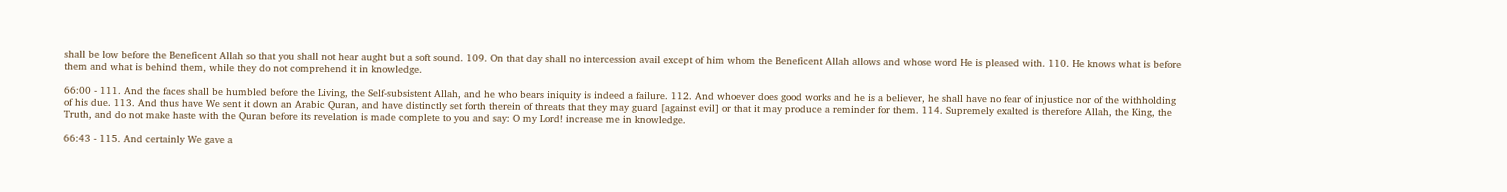shall be low before the Beneficent Allah so that you shall not hear aught but a soft sound. 109. On that day shall no intercession avail except of him whom the Beneficent Allah allows and whose word He is pleased with. 110. He knows what is before them and what is behind them, while they do not comprehend it in knowledge.

66:00 - 111. And the faces shall be humbled before the Living, the Self-subsistent Allah, and he who bears iniquity is indeed a failure. 112. And whoever does good works and he is a believer, he shall have no fear of injustice nor of the withholding of his due. 113. And thus have We sent it down an Arabic Quran, and have distinctly set forth therein of threats that they may guard [against evil] or that it may produce a reminder for them. 114. Supremely exalted is therefore Allah, the King, the Truth, and do not make haste with the Quran before its revelation is made complete to you and say: O my Lord! increase me in knowledge.

66:43 - 115. And certainly We gave a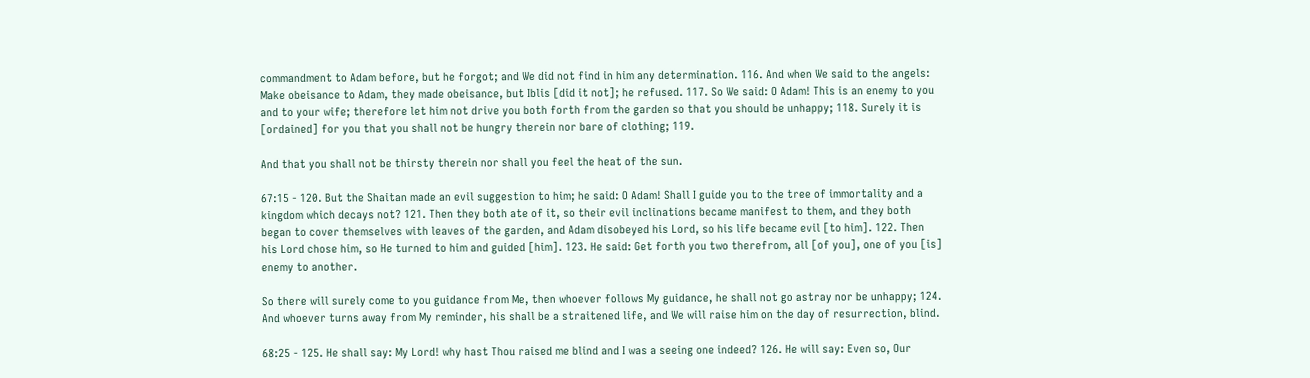commandment to Adam before, but he forgot; and We did not find in him any determination. 116. And when We said to the angels: Make obeisance to Adam, they made obeisance, but Iblis [did it not]; he refused. 117. So We said: O Adam! This is an enemy to you and to your wife; therefore let him not drive you both forth from the garden so that you should be unhappy; 118. Surely it is [ordained] for you that you shall not be hungry therein nor bare of clothing; 119.

And that you shall not be thirsty therein nor shall you feel the heat of the sun.

67:15 - 120. But the Shaitan made an evil suggestion to him; he said: O Adam! Shall I guide you to the tree of immortality and a kingdom which decays not? 121. Then they both ate of it, so their evil inclinations became manifest to them, and they both began to cover themselves with leaves of the garden, and Adam disobeyed his Lord, so his life became evil [to him]. 122. Then his Lord chose him, so He turned to him and guided [him]. 123. He said: Get forth you two therefrom, all [of you], one of you [is] enemy to another.

So there will surely come to you guidance from Me, then whoever follows My guidance, he shall not go astray nor be unhappy; 124. And whoever turns away from My reminder, his shall be a straitened life, and We will raise him on the day of resurrection, blind.

68:25 - 125. He shall say: My Lord! why hast Thou raised me blind and I was a seeing one indeed? 126. He will say: Even so, Our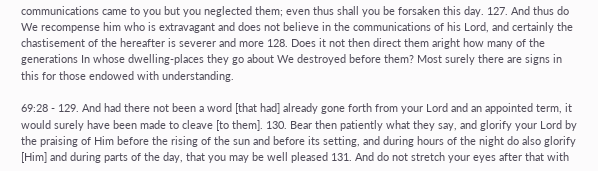communications came to you but you neglected them; even thus shall you be forsaken this day. 127. And thus do We recompense him who is extravagant and does not believe in the communications of his Lord, and certainly the chastisement of the hereafter is severer and more 128. Does it not then direct them aright how many of the generations In whose dwelling-places they go about We destroyed before them? Most surely there are signs in this for those endowed with understanding.

69:28 - 129. And had there not been a word [that had] already gone forth from your Lord and an appointed term, it would surely have been made to cleave [to them]. 130. Bear then patiently what they say, and glorify your Lord by the praising of Him before the rising of the sun and before its setting, and during hours of the night do also glorify [Him] and during parts of the day, that you may be well pleased 131. And do not stretch your eyes after that with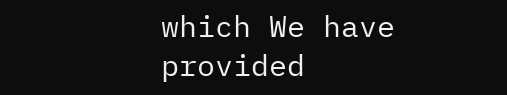which We have provided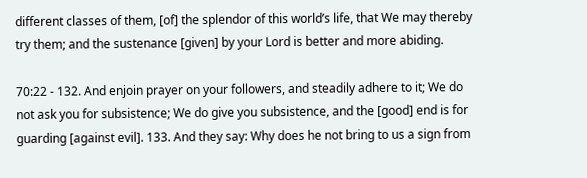different classes of them, [of] the splendor of this world’s life, that We may thereby try them; and the sustenance [given] by your Lord is better and more abiding.

70:22 - 132. And enjoin prayer on your followers, and steadily adhere to it; We do not ask you for subsistence; We do give you subsistence, and the [good] end is for guarding [against evil]. 133. And they say: Why does he not bring to us a sign from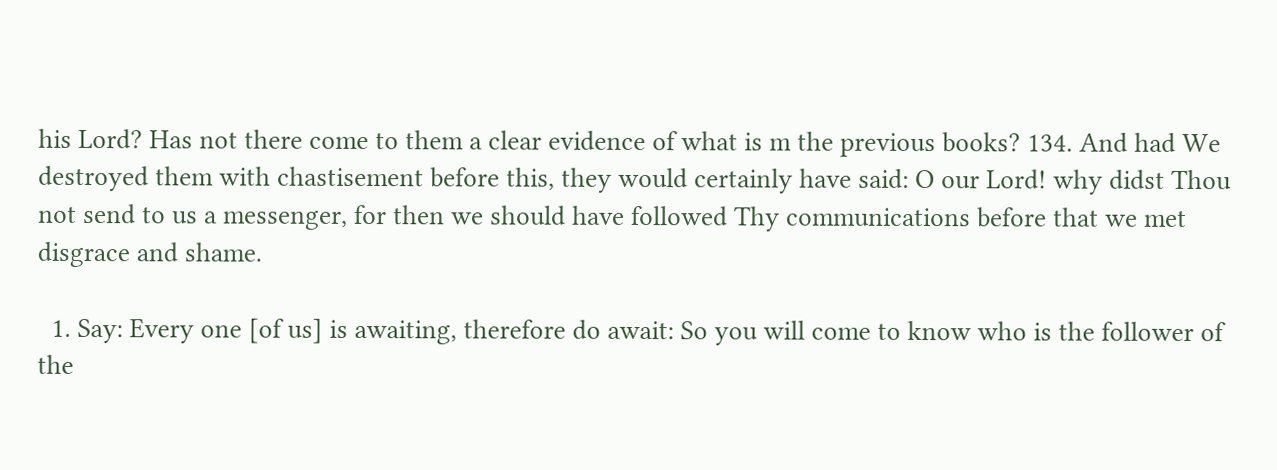his Lord? Has not there come to them a clear evidence of what is m the previous books? 134. And had We destroyed them with chastisement before this, they would certainly have said: O our Lord! why didst Thou not send to us a messenger, for then we should have followed Thy communications before that we met disgrace and shame.

  1. Say: Every one [of us] is awaiting, therefore do await: So you will come to know who is the follower of the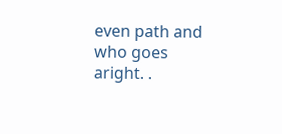even path and who goes aright. .